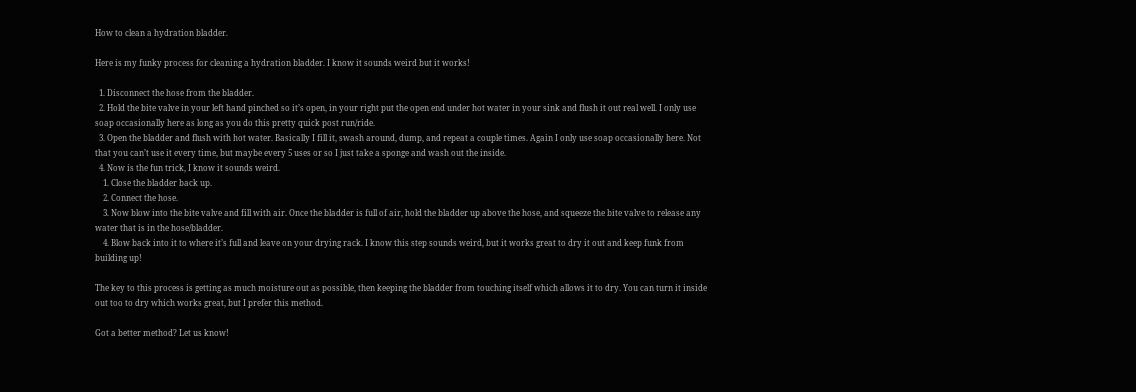How to clean a hydration bladder.

Here is my funky process for cleaning a hydration bladder. I know it sounds weird but it works!

  1. Disconnect the hose from the bladder.
  2. Hold the bite valve in your left hand pinched so it’s open, in your right put the open end under hot water in your sink and flush it out real well. I only use soap occasionally here as long as you do this pretty quick post run/ride.
  3. Open the bladder and flush with hot water. Basically I fill it, swash around, dump, and repeat a couple times. Again I only use soap occasionally here. Not that you can’t use it every time, but maybe every 5 uses or so I just take a sponge and wash out the inside.
  4. Now is the fun trick, I know it sounds weird.
    1. Close the bladder back up.
    2. Connect the hose.
    3. Now blow into the bite valve and fill with air. Once the bladder is full of air, hold the bladder up above the hose, and squeeze the bite valve to release any water that is in the hose/bladder.
    4. Blow back into it to where it’s full and leave on your drying rack. I know this step sounds weird, but it works great to dry it out and keep funk from building up!

The key to this process is getting as much moisture out as possible, then keeping the bladder from touching itself which allows it to dry. You can turn it inside out too to dry which works great, but I prefer this method.

Got a better method? Let us know!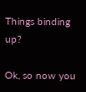Things binding up?

Ok, so now you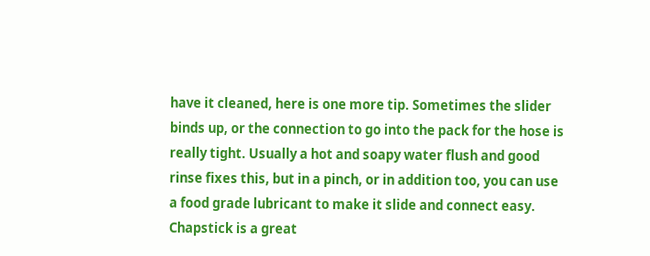have it cleaned, here is one more tip. Sometimes the slider binds up, or the connection to go into the pack for the hose is really tight. Usually a hot and soapy water flush and good rinse fixes this, but in a pinch, or in addition too, you can use a food grade lubricant to make it slide and connect easy. Chapstick is a great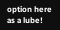option here as a lube!